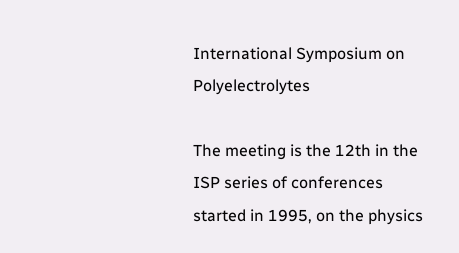International Symposium on Polyelectrolytes

The meeting is the 12th in the ISP series of conferences started in 1995, on the physics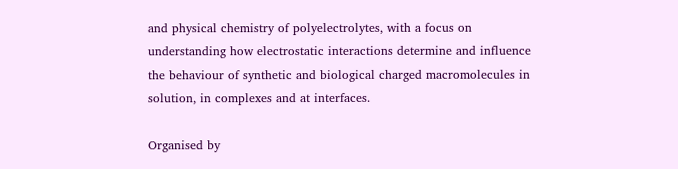and physical chemistry of polyelectrolytes, with a focus on understanding how electrostatic interactions determine and influence the behaviour of synthetic and biological charged macromolecules in solution, in complexes and at interfaces.

Organised by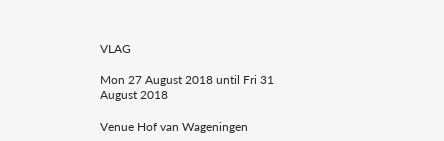VLAG

Mon 27 August 2018 until Fri 31 August 2018

Venue Hof van Wageningen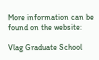More information can be found on the website:

Vlag Graduate School